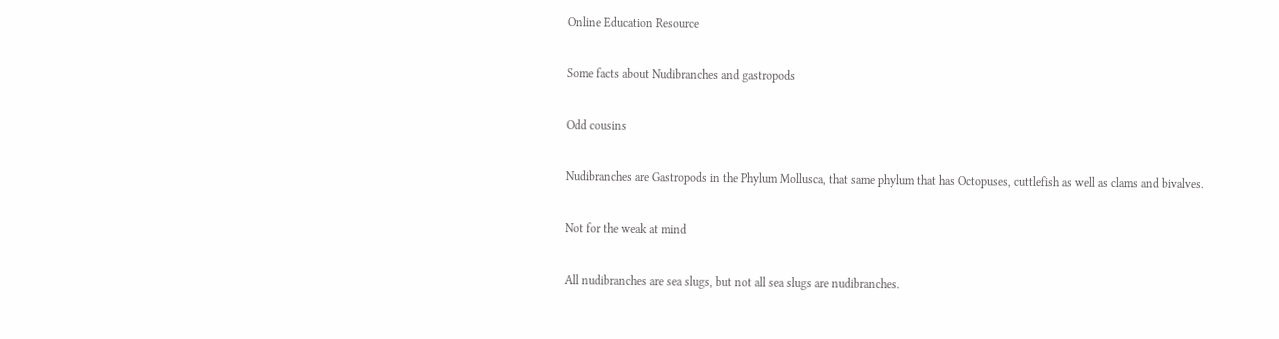Online Education Resource

Some facts about Nudibranches and gastropods

Odd cousins

Nudibranches are Gastropods in the Phylum Mollusca, that same phylum that has Octopuses, cuttlefish as well as clams and bivalves.

Not for the weak at mind

All nudibranches are sea slugs, but not all sea slugs are nudibranches.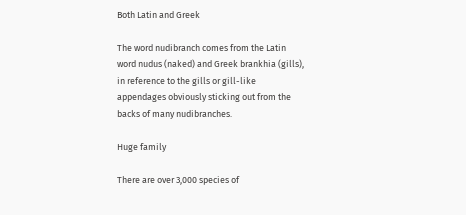Both Latin and Greek

The word nudibranch comes from the Latin word nudus (naked) and Greek brankhia (gills), in reference to the gills or gill-like appendages obviously sticking out from the backs of many nudibranches.

Huge family

There are over 3,000 species of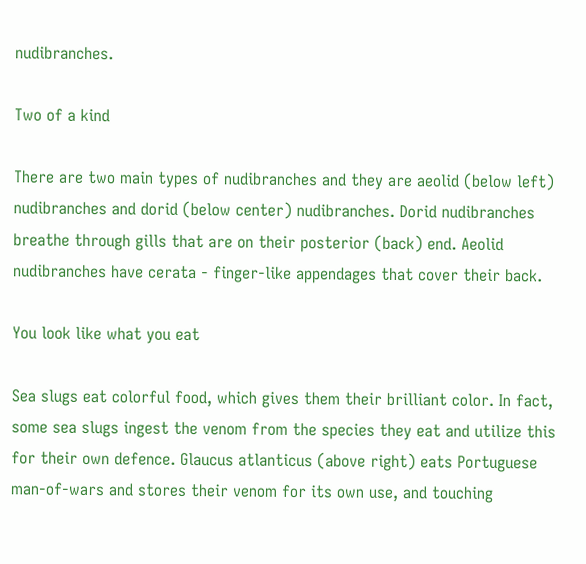nudibranches.

Two of a kind

There are two main types of nudibranches and they are aeolid (below left) nudibranches and dorid (below center) nudibranches. Dorid nudibranches breathe through gills that are on their posterior (back) end. Aeolid nudibranches have cerata - finger-like appendages that cover their back.

You look like what you eat

Sea slugs eat colorful food, which gives them their brilliant color. In fact, some sea slugs ingest the venom from the species they eat and utilize this for their own defence. Glaucus atlanticus (above right) eats Portuguese man-of-wars and stores their venom for its own use, and touching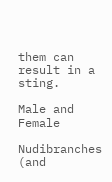them can result in a sting.

Male and Female

Nudibranches (and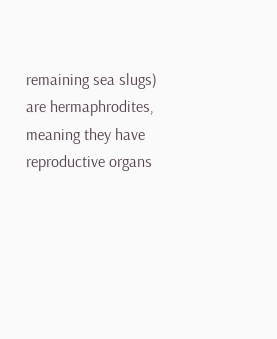remaining sea slugs) are hermaphrodites, meaning they have reproductive organs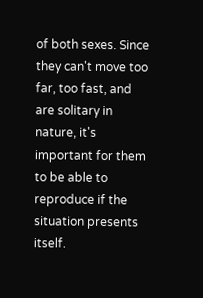of both sexes. Since they can't move too far, too fast, and are solitary in nature, it's important for them to be able to reproduce if the situation presents itself.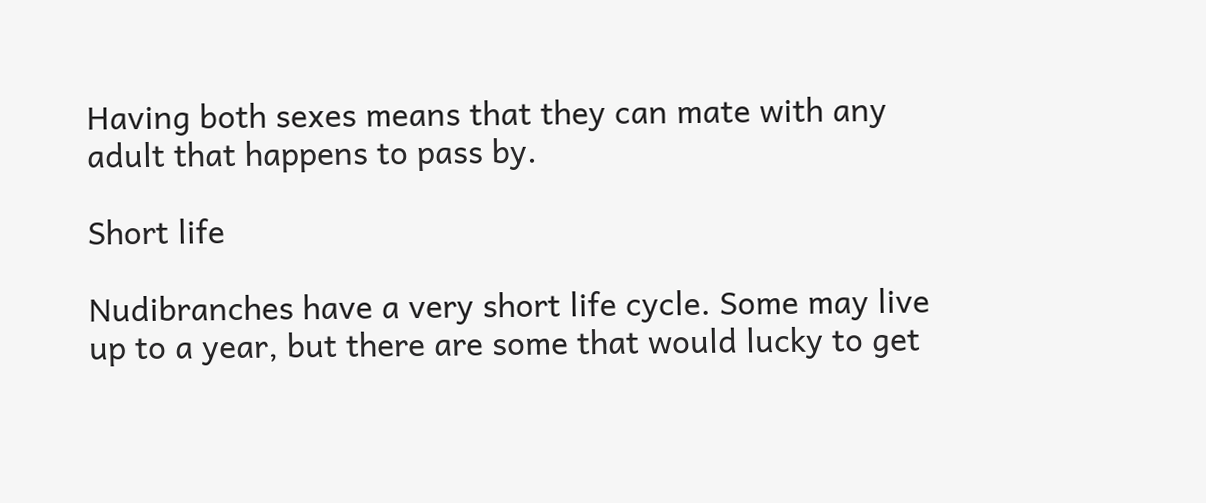Having both sexes means that they can mate with any adult that happens to pass by.

Short life

Nudibranches have a very short life cycle. Some may live up to a year, but there are some that would lucky to get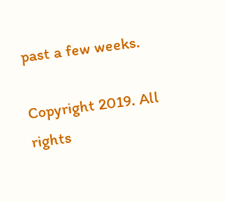past a few weeks.

Copyright 2019. All rights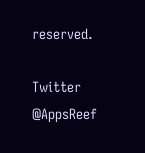reserved.

Twitter @AppsReef